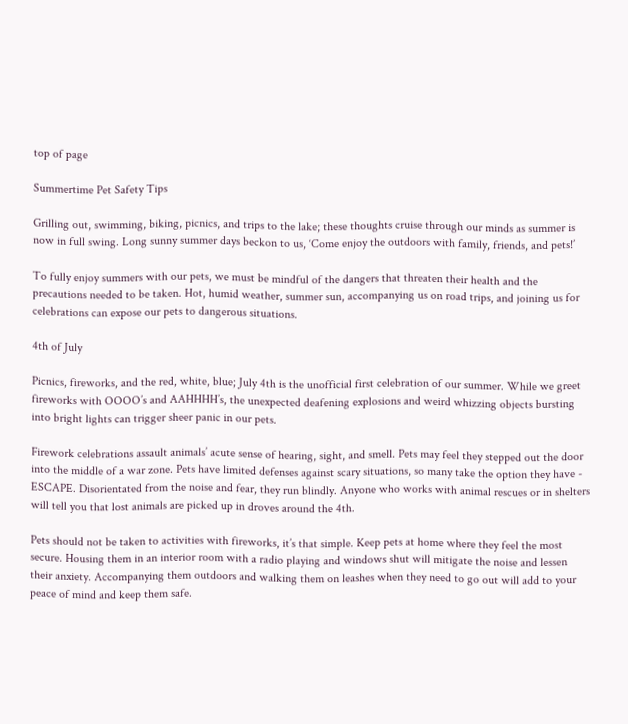top of page

Summertime Pet Safety Tips

Grilling out, swimming, biking, picnics, and trips to the lake; these thoughts cruise through our minds as summer is now in full swing. Long sunny summer days beckon to us, ‘Come enjoy the outdoors with family, friends, and pets!’

To fully enjoy summers with our pets, we must be mindful of the dangers that threaten their health and the precautions needed to be taken. Hot, humid weather, summer sun, accompanying us on road trips, and joining us for celebrations can expose our pets to dangerous situations.

4th of July

Picnics, fireworks, and the red, white, blue; July 4th is the unofficial first celebration of our summer. While we greet fireworks with OOOO’s and AAHHHH’s, the unexpected deafening explosions and weird whizzing objects bursting into bright lights can trigger sheer panic in our pets.

Firework celebrations assault animals’ acute sense of hearing, sight, and smell. Pets may feel they stepped out the door into the middle of a war zone. Pets have limited defenses against scary situations, so many take the option they have - ESCAPE. Disorientated from the noise and fear, they run blindly. Anyone who works with animal rescues or in shelters will tell you that lost animals are picked up in droves around the 4th.

Pets should not be taken to activities with fireworks, it’s that simple. Keep pets at home where they feel the most secure. Housing them in an interior room with a radio playing and windows shut will mitigate the noise and lessen their anxiety. Accompanying them outdoors and walking them on leashes when they need to go out will add to your peace of mind and keep them safe.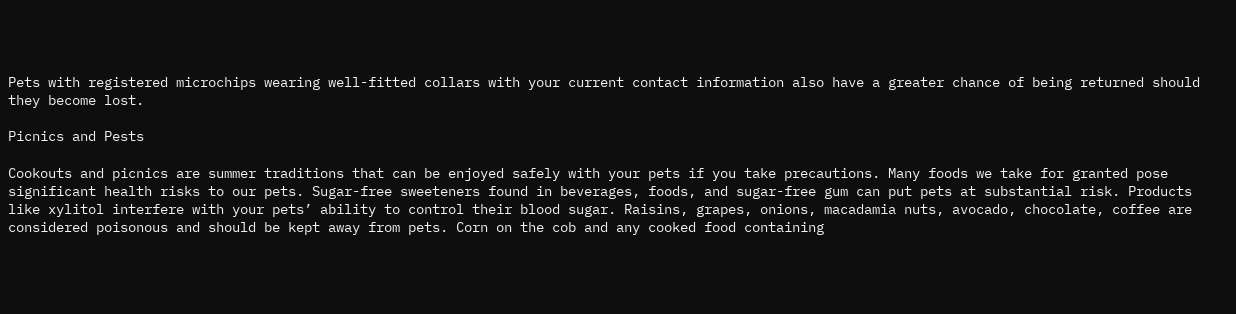Pets with registered microchips wearing well-fitted collars with your current contact information also have a greater chance of being returned should they become lost.

Picnics and Pests

Cookouts and picnics are summer traditions that can be enjoyed safely with your pets if you take precautions. Many foods we take for granted pose significant health risks to our pets. Sugar-free sweeteners found in beverages, foods, and sugar-free gum can put pets at substantial risk. Products like xylitol interfere with your pets’ ability to control their blood sugar. Raisins, grapes, onions, macadamia nuts, avocado, chocolate, coffee are considered poisonous and should be kept away from pets. Corn on the cob and any cooked food containing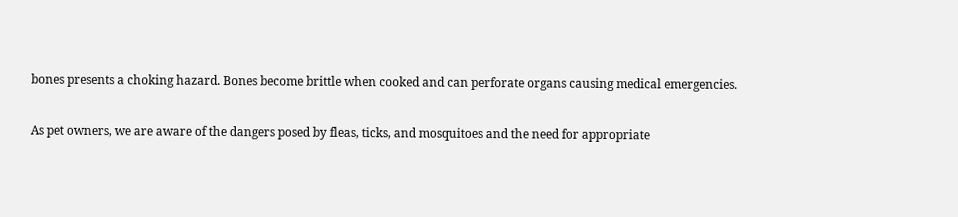bones presents a choking hazard. Bones become brittle when cooked and can perforate organs causing medical emergencies.

As pet owners, we are aware of the dangers posed by fleas, ticks, and mosquitoes and the need for appropriate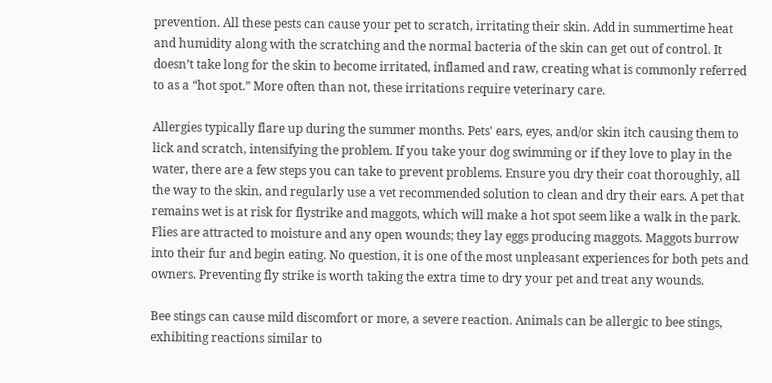prevention. All these pests can cause your pet to scratch, irritating their skin. Add in summertime heat and humidity along with the scratching and the normal bacteria of the skin can get out of control. It doesn’t take long for the skin to become irritated, inflamed and raw, creating what is commonly referred to as a “hot spot.” More often than not, these irritations require veterinary care.

Allergies typically flare up during the summer months. Pets' ears, eyes, and/or skin itch causing them to lick and scratch, intensifying the problem. If you take your dog swimming or if they love to play in the water, there are a few steps you can take to prevent problems. Ensure you dry their coat thoroughly, all the way to the skin, and regularly use a vet recommended solution to clean and dry their ears. A pet that remains wet is at risk for flystrike and maggots, which will make a hot spot seem like a walk in the park. Flies are attracted to moisture and any open wounds; they lay eggs producing maggots. Maggots burrow into their fur and begin eating. No question, it is one of the most unpleasant experiences for both pets and owners. Preventing fly strike is worth taking the extra time to dry your pet and treat any wounds.

Bee stings can cause mild discomfort or more, a severe reaction. Animals can be allergic to bee stings, exhibiting reactions similar to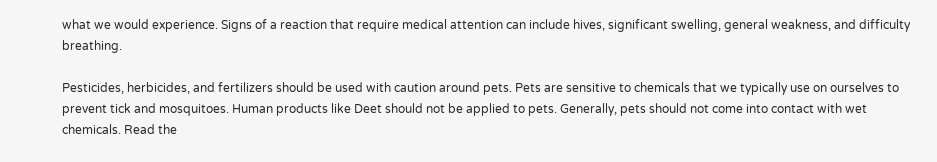what we would experience. Signs of a reaction that require medical attention can include hives, significant swelling, general weakness, and difficulty breathing.

Pesticides, herbicides, and fertilizers should be used with caution around pets. Pets are sensitive to chemicals that we typically use on ourselves to prevent tick and mosquitoes. Human products like Deet should not be applied to pets. Generally, pets should not come into contact with wet chemicals. Read the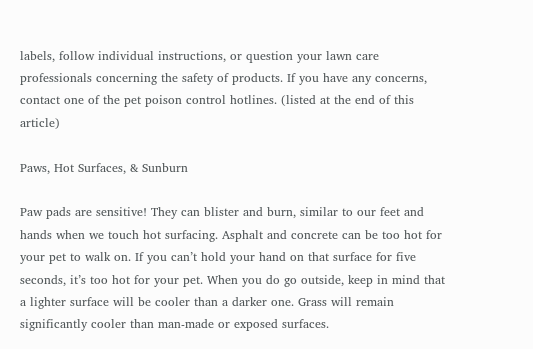labels, follow individual instructions, or question your lawn care professionals concerning the safety of products. If you have any concerns, contact one of the pet poison control hotlines. (listed at the end of this article)

Paws, Hot Surfaces, & Sunburn

Paw pads are sensitive! They can blister and burn, similar to our feet and hands when we touch hot surfacing. Asphalt and concrete can be too hot for your pet to walk on. If you can’t hold your hand on that surface for five seconds, it’s too hot for your pet. When you do go outside, keep in mind that a lighter surface will be cooler than a darker one. Grass will remain significantly cooler than man-made or exposed surfaces.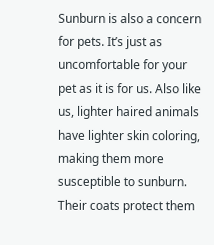Sunburn is also a concern for pets. It’s just as uncomfortable for your pet as it is for us. Also like us, lighter haired animals have lighter skin coloring, making them more susceptible to sunburn. Their coats protect them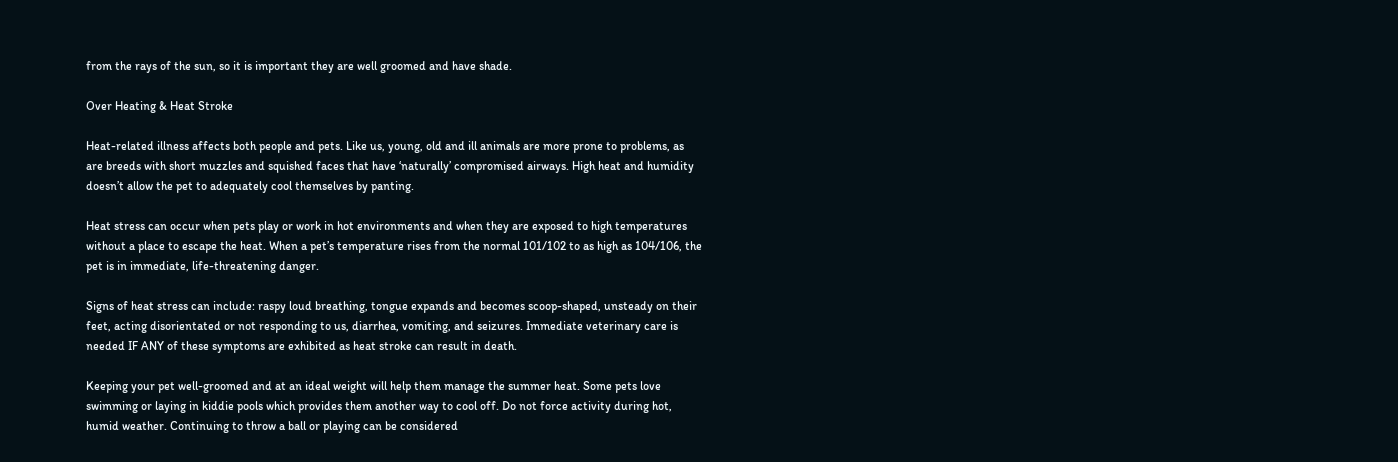from the rays of the sun, so it is important they are well groomed and have shade.

Over Heating & Heat Stroke

Heat-related illness affects both people and pets. Like us, young, old and ill animals are more prone to problems, as are breeds with short muzzles and squished faces that have ‘naturally’ compromised airways. High heat and humidity doesn’t allow the pet to adequately cool themselves by panting.

Heat stress can occur when pets play or work in hot environments and when they are exposed to high temperatures without a place to escape the heat. When a pet’s temperature rises from the normal 101/102 to as high as 104/106, the pet is in immediate, life-threatening danger.

Signs of heat stress can include: raspy loud breathing, tongue expands and becomes scoop-shaped, unsteady on their feet, acting disorientated or not responding to us, diarrhea, vomiting, and seizures. Immediate veterinary care is needed IF ANY of these symptoms are exhibited as heat stroke can result in death.

Keeping your pet well-groomed and at an ideal weight will help them manage the summer heat. Some pets love swimming or laying in kiddie pools which provides them another way to cool off. Do not force activity during hot, humid weather. Continuing to throw a ball or playing can be considered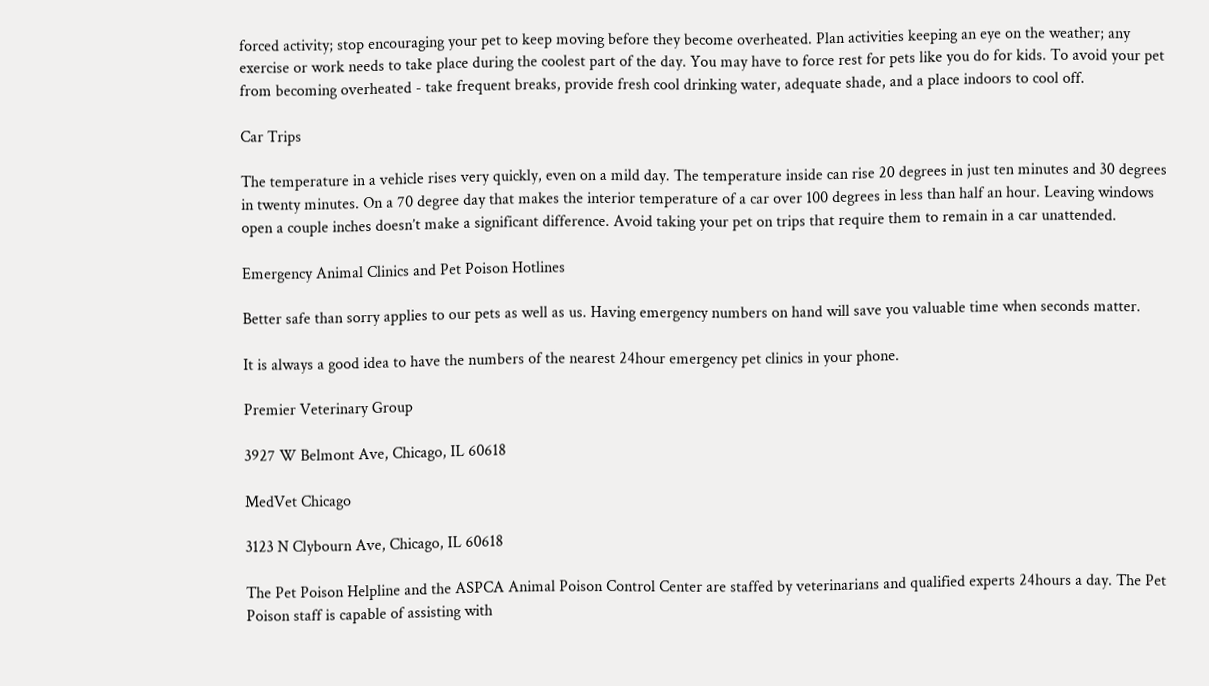forced activity; stop encouraging your pet to keep moving before they become overheated. Plan activities keeping an eye on the weather; any exercise or work needs to take place during the coolest part of the day. You may have to force rest for pets like you do for kids. To avoid your pet from becoming overheated - take frequent breaks, provide fresh cool drinking water, adequate shade, and a place indoors to cool off.

Car Trips

The temperature in a vehicle rises very quickly, even on a mild day. The temperature inside can rise 20 degrees in just ten minutes and 30 degrees in twenty minutes. On a 70 degree day that makes the interior temperature of a car over 100 degrees in less than half an hour. Leaving windows open a couple inches doesn’t make a significant difference. Avoid taking your pet on trips that require them to remain in a car unattended.

Emergency Animal Clinics and Pet Poison Hotlines

Better safe than sorry applies to our pets as well as us. Having emergency numbers on hand will save you valuable time when seconds matter.

It is always a good idea to have the numbers of the nearest 24hour emergency pet clinics in your phone.

Premier Veterinary Group

3927 W Belmont Ave, Chicago, IL 60618

MedVet Chicago

3123 N Clybourn Ave, Chicago, IL 60618

The Pet Poison Helpline and the ASPCA Animal Poison Control Center are staffed by veterinarians and qualified experts 24hours a day. The Pet Poison staff is capable of assisting with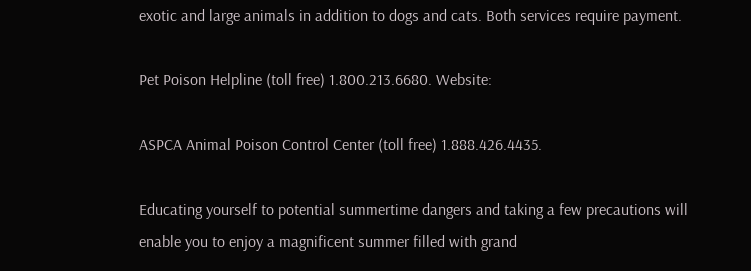exotic and large animals in addition to dogs and cats. Both services require payment.

Pet Poison Helpline (toll free) 1.800.213.6680. Website:

ASPCA Animal Poison Control Center (toll free) 1.888.426.4435.

Educating yourself to potential summertime dangers and taking a few precautions will enable you to enjoy a magnificent summer filled with grand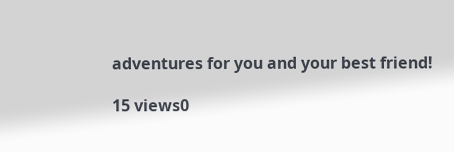adventures for you and your best friend!

15 views0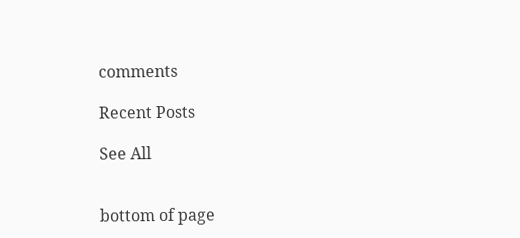comments

Recent Posts

See All


bottom of page